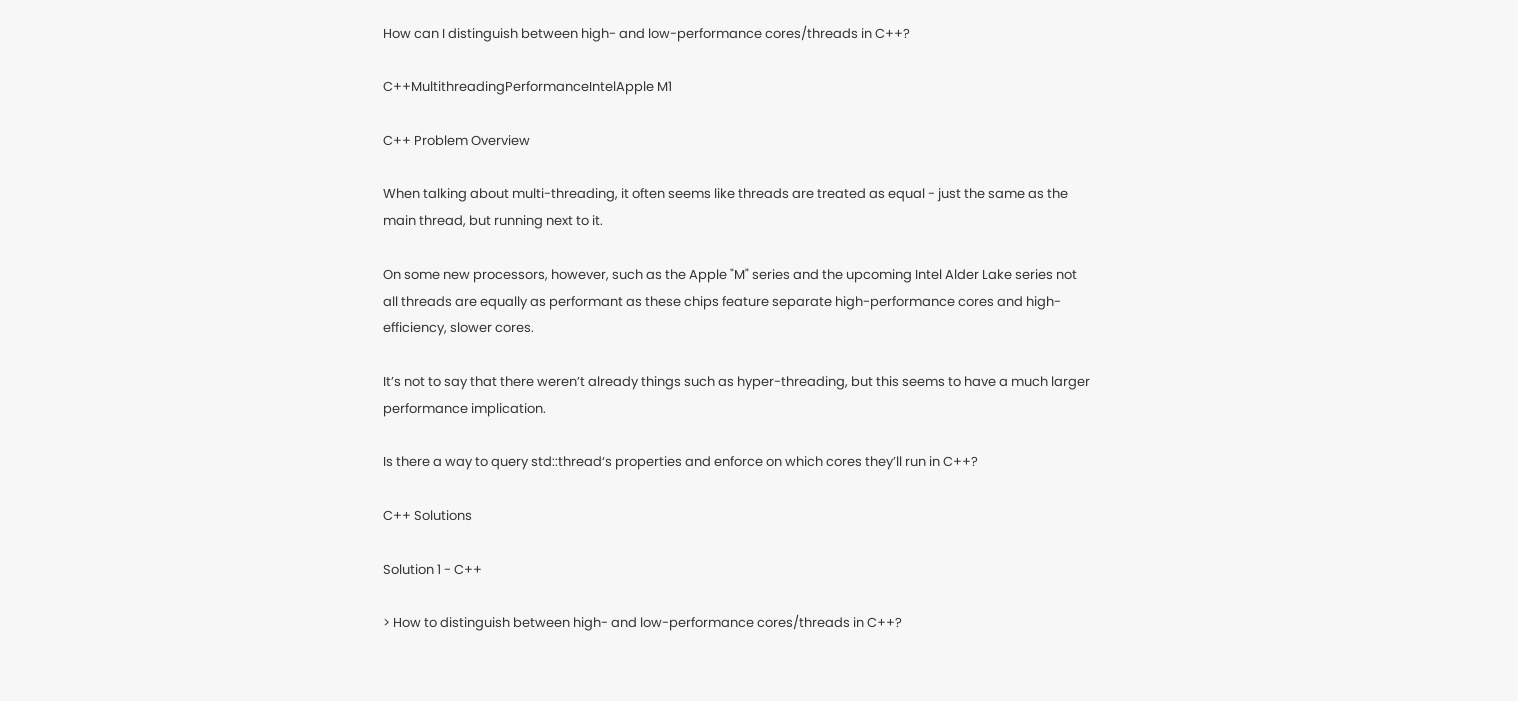How can I distinguish between high- and low-performance cores/threads in C++?

C++MultithreadingPerformanceIntelApple M1

C++ Problem Overview

When talking about multi-threading, it often seems like threads are treated as equal - just the same as the main thread, but running next to it.

On some new processors, however, such as the Apple "M" series and the upcoming Intel Alder Lake series not all threads are equally as performant as these chips feature separate high-performance cores and high-efficiency, slower cores.

It’s not to say that there weren’t already things such as hyper-threading, but this seems to have a much larger performance implication.

Is there a way to query std::thread‘s properties and enforce on which cores they’ll run in C++?

C++ Solutions

Solution 1 - C++

> How to distinguish between high- and low-performance cores/threads in C++?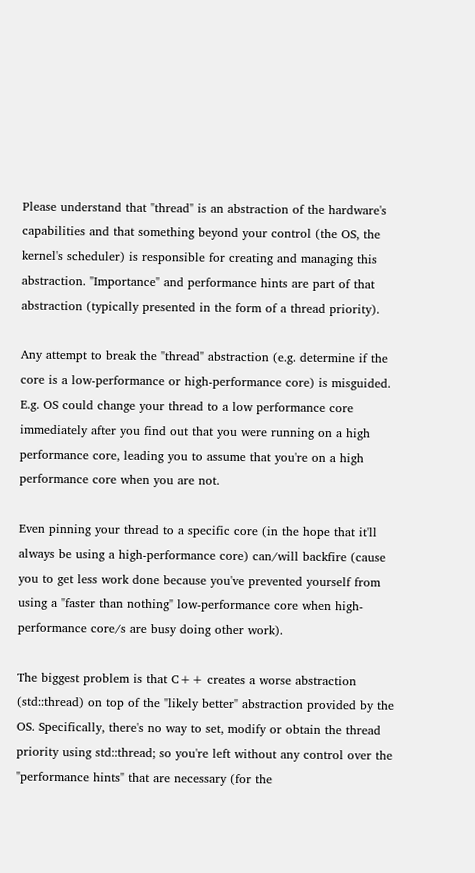Please understand that "thread" is an abstraction of the hardware's capabilities and that something beyond your control (the OS, the kernel's scheduler) is responsible for creating and managing this abstraction. "Importance" and performance hints are part of that abstraction (typically presented in the form of a thread priority).

Any attempt to break the "thread" abstraction (e.g. determine if the core is a low-performance or high-performance core) is misguided. E.g. OS could change your thread to a low performance core immediately after you find out that you were running on a high performance core, leading you to assume that you're on a high performance core when you are not.

Even pinning your thread to a specific core (in the hope that it'll always be using a high-performance core) can/will backfire (cause you to get less work done because you've prevented yourself from using a "faster than nothing" low-performance core when high-performance core/s are busy doing other work).

The biggest problem is that C++ creates a worse abstraction (std::thread) on top of the "likely better" abstraction provided by the OS. Specifically, there's no way to set, modify or obtain the thread priority using std::thread; so you're left without any control over the "performance hints" that are necessary (for the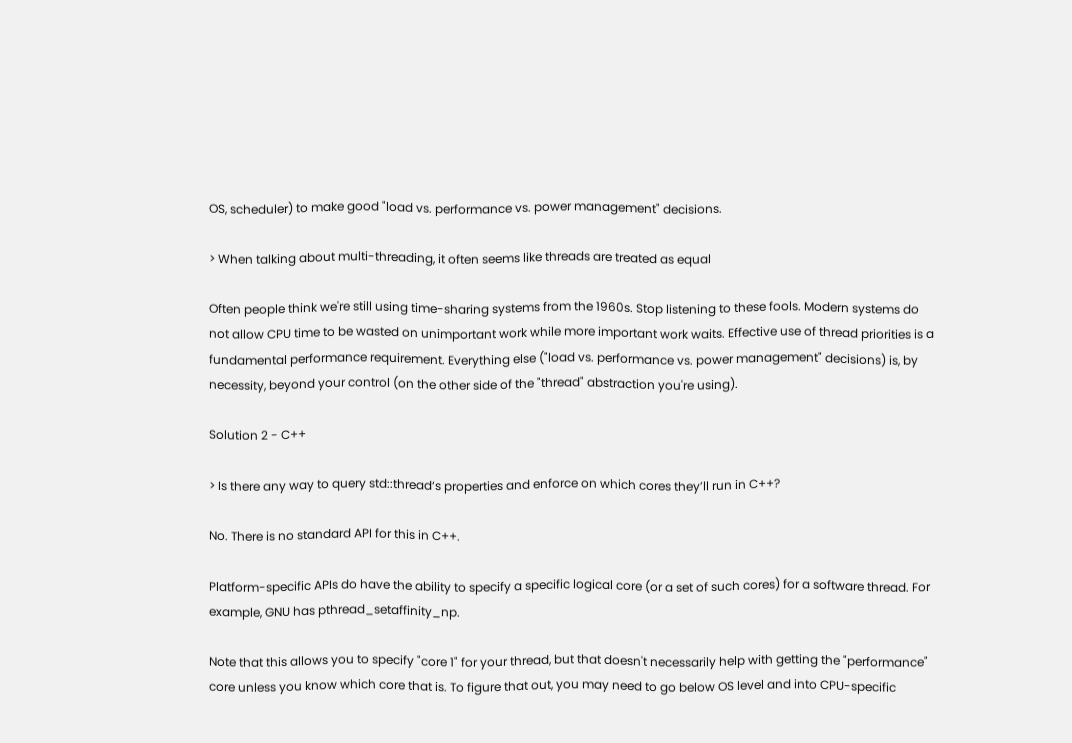OS, scheduler) to make good "load vs. performance vs. power management" decisions.

> When talking about multi-threading, it often seems like threads are treated as equal

Often people think we're still using time-sharing systems from the 1960s. Stop listening to these fools. Modern systems do not allow CPU time to be wasted on unimportant work while more important work waits. Effective use of thread priorities is a fundamental performance requirement. Everything else ("load vs. performance vs. power management" decisions) is, by necessity, beyond your control (on the other side of the "thread" abstraction you're using).

Solution 2 - C++

> Is there any way to query std::thread‘s properties and enforce on which cores they’ll run in C++?

No. There is no standard API for this in C++.

Platform-specific APIs do have the ability to specify a specific logical core (or a set of such cores) for a software thread. For example, GNU has pthread_setaffinity_np.

Note that this allows you to specify "core 1" for your thread, but that doesn't necessarily help with getting the "performance" core unless you know which core that is. To figure that out, you may need to go below OS level and into CPU-specific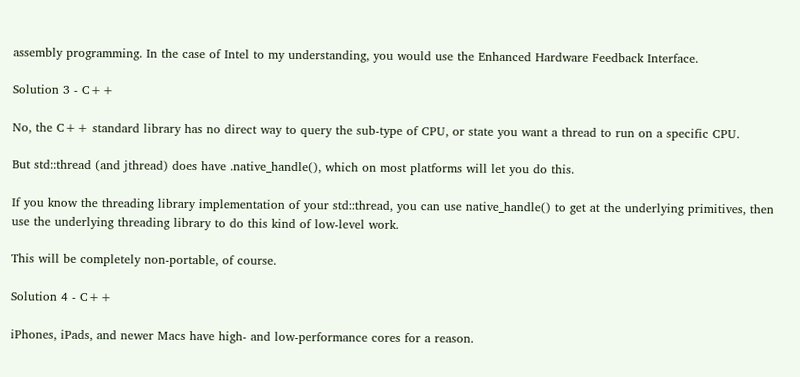assembly programming. In the case of Intel to my understanding, you would use the Enhanced Hardware Feedback Interface.

Solution 3 - C++

No, the C++ standard library has no direct way to query the sub-type of CPU, or state you want a thread to run on a specific CPU.

But std::thread (and jthread) does have .native_handle(), which on most platforms will let you do this.

If you know the threading library implementation of your std::thread, you can use native_handle() to get at the underlying primitives, then use the underlying threading library to do this kind of low-level work.

This will be completely non-portable, of course.

Solution 4 - C++

iPhones, iPads, and newer Macs have high- and low-performance cores for a reason.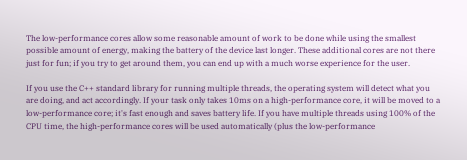The low-performance cores allow some reasonable amount of work to be done while using the smallest possible amount of energy, making the battery of the device last longer. These additional cores are not there just for fun; if you try to get around them, you can end up with a much worse experience for the user.

If you use the C++ standard library for running multiple threads, the operating system will detect what you are doing, and act accordingly. If your task only takes 10ms on a high-performance core, it will be moved to a low-performance core; it's fast enough and saves battery life. If you have multiple threads using 100% of the CPU time, the high-performance cores will be used automatically (plus the low-performance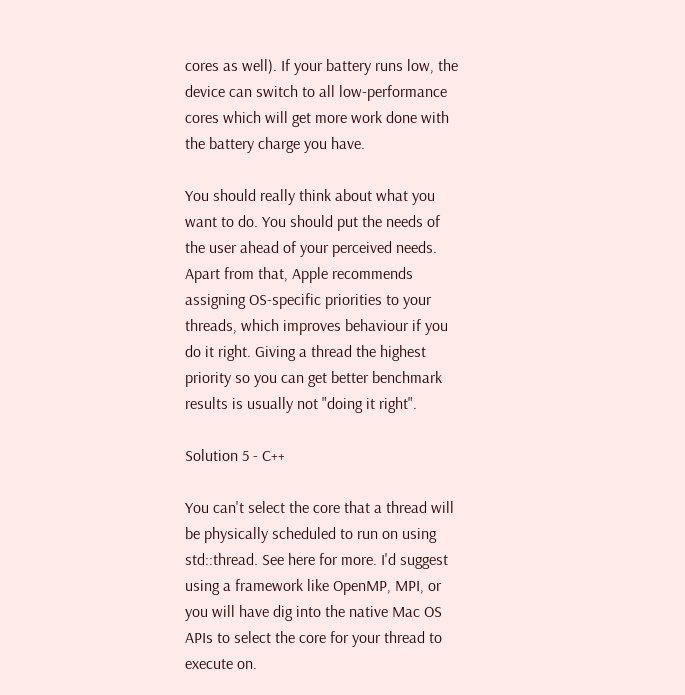cores as well). If your battery runs low, the device can switch to all low-performance cores which will get more work done with the battery charge you have.

You should really think about what you want to do. You should put the needs of the user ahead of your perceived needs. Apart from that, Apple recommends assigning OS-specific priorities to your threads, which improves behaviour if you do it right. Giving a thread the highest priority so you can get better benchmark results is usually not "doing it right".

Solution 5 - C++

You can't select the core that a thread will be physically scheduled to run on using std::thread. See here for more. I'd suggest using a framework like OpenMP, MPI, or you will have dig into the native Mac OS APIs to select the core for your thread to execute on.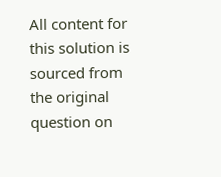All content for this solution is sourced from the original question on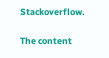Stackoverflow.

The content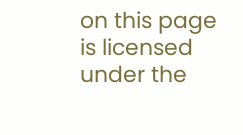on this page is licensed under the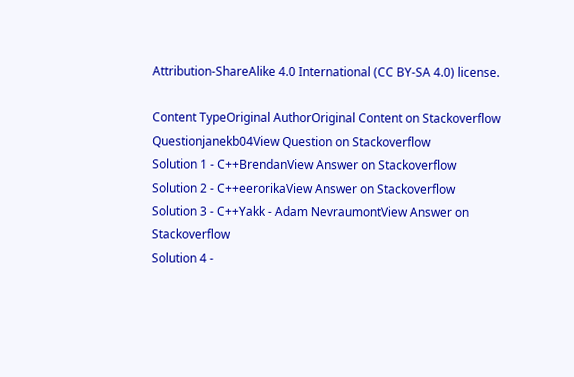Attribution-ShareAlike 4.0 International (CC BY-SA 4.0) license.

Content TypeOriginal AuthorOriginal Content on Stackoverflow
Questionjanekb04View Question on Stackoverflow
Solution 1 - C++BrendanView Answer on Stackoverflow
Solution 2 - C++eerorikaView Answer on Stackoverflow
Solution 3 - C++Yakk - Adam NevraumontView Answer on Stackoverflow
Solution 4 -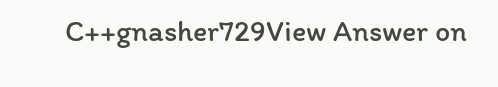C++gnasher729View Answer on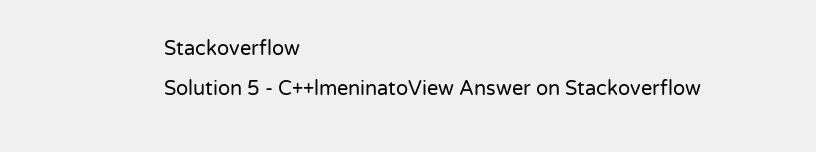Stackoverflow
Solution 5 - C++lmeninatoView Answer on Stackoverflow